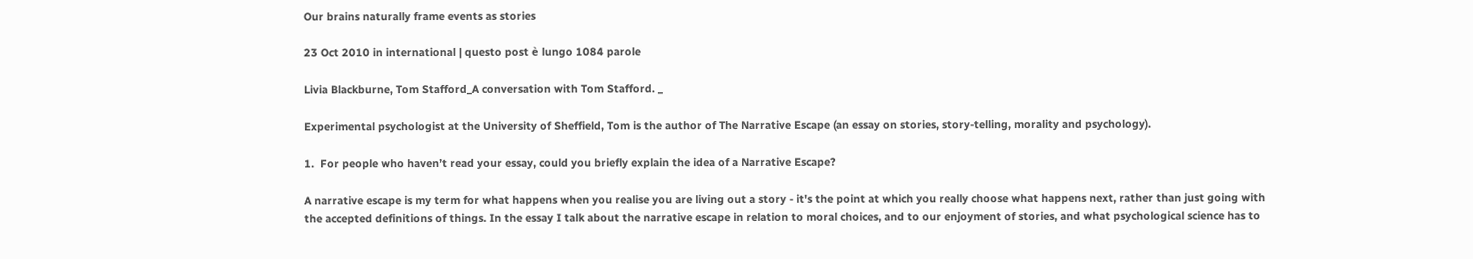Our brains naturally frame events as stories

23 Oct 2010 in international | questo post è lungo 1084 parole

Livia Blackburne, Tom Stafford_A conversation with Tom Stafford. _

Experimental psychologist at the University of Sheffield, Tom is the author of The Narrative Escape (an essay on stories, story-telling, morality and psychology).

1.  For people who haven’t read your essay, could you briefly explain the idea of a Narrative Escape?

A narrative escape is my term for what happens when you realise you are living out a story - it's the point at which you really choose what happens next, rather than just going with the accepted definitions of things. In the essay I talk about the narrative escape in relation to moral choices, and to our enjoyment of stories, and what psychological science has to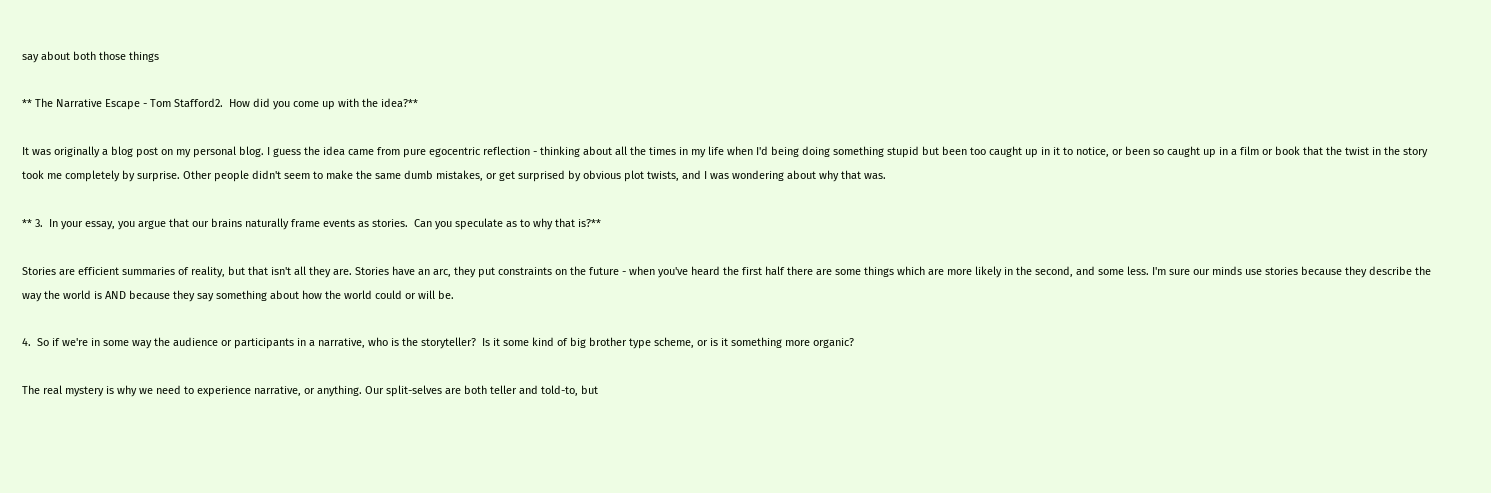say about both those things

** The Narrative Escape - Tom Stafford2.  How did you come up with the idea?**

It was originally a blog post on my personal blog. I guess the idea came from pure egocentric reflection - thinking about all the times in my life when I'd being doing something stupid but been too caught up in it to notice, or been so caught up in a film or book that the twist in the story took me completely by surprise. Other people didn't seem to make the same dumb mistakes, or get surprised by obvious plot twists, and I was wondering about why that was.

** 3.  In your essay, you argue that our brains naturally frame events as stories.  Can you speculate as to why that is?**

Stories are efficient summaries of reality, but that isn't all they are. Stories have an arc, they put constraints on the future - when you've heard the first half there are some things which are more likely in the second, and some less. I'm sure our minds use stories because they describe the way the world is AND because they say something about how the world could or will be.

4.  So if we're in some way the audience or participants in a narrative, who is the storyteller?  Is it some kind of big brother type scheme, or is it something more organic?

The real mystery is why we need to experience narrative, or anything. Our split-selves are both teller and told-to, but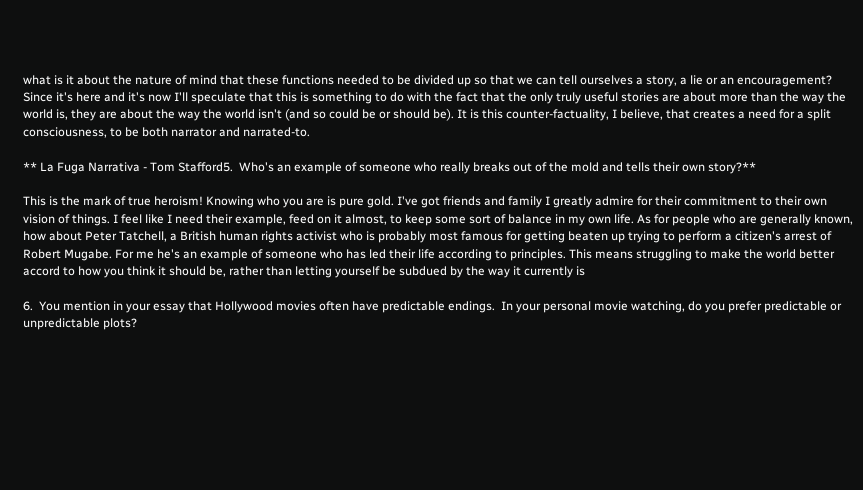what is it about the nature of mind that these functions needed to be divided up so that we can tell ourselves a story, a lie or an encouragement? Since it's here and it's now I'll speculate that this is something to do with the fact that the only truly useful stories are about more than the way the world is, they are about the way the world isn't (and so could be or should be). It is this counter-factuality, I believe, that creates a need for a split consciousness, to be both narrator and narrated-to.

** La Fuga Narrativa - Tom Stafford5.  Who's an example of someone who really breaks out of the mold and tells their own story?**

This is the mark of true heroism! Knowing who you are is pure gold. I've got friends and family I greatly admire for their commitment to their own vision of things. I feel like I need their example, feed on it almost, to keep some sort of balance in my own life. As for people who are generally known, how about Peter Tatchell, a British human rights activist who is probably most famous for getting beaten up trying to perform a citizen's arrest of Robert Mugabe. For me he's an example of someone who has led their life according to principles. This means struggling to make the world better accord to how you think it should be, rather than letting yourself be subdued by the way it currently is

6.  You mention in your essay that Hollywood movies often have predictable endings.  In your personal movie watching, do you prefer predictable or unpredictable plots?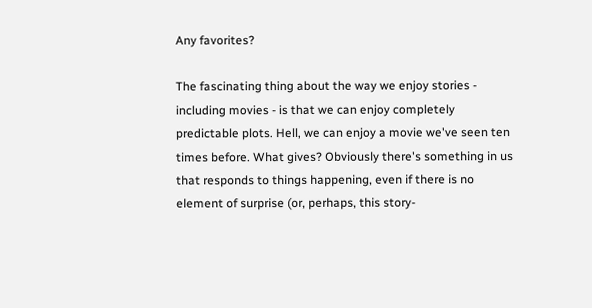Any favorites?

The fascinating thing about the way we enjoy stories - including movies - is that we can enjoy completely predictable plots. Hell, we can enjoy a movie we've seen ten times before. What gives? Obviously there's something in us that responds to things happening, even if there is no element of surprise (or, perhaps, this story-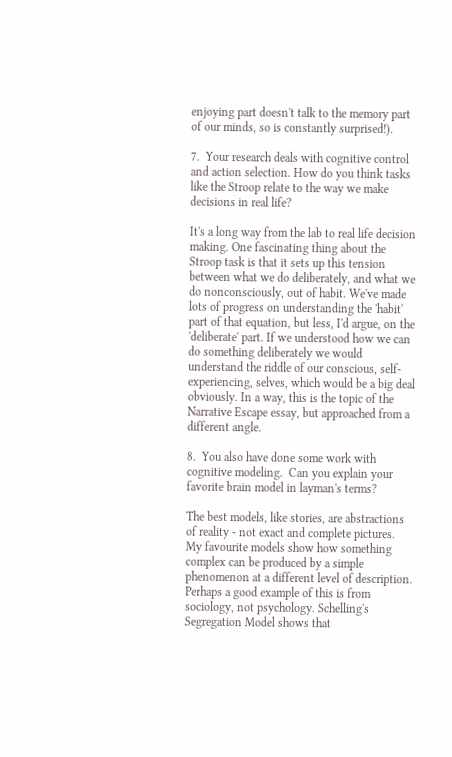enjoying part doesn't talk to the memory part of our minds, so is constantly surprised!).

7.  Your research deals with cognitive control and action selection. How do you think tasks like the Stroop relate to the way we make decisions in real life?

It's a long way from the lab to real life decision making. One fascinating thing about the Stroop task is that it sets up this tension between what we do deliberately, and what we do nonconsciously, out of habit. We've made lots of progress on understanding the 'habit' part of that equation, but less, I'd argue, on the 'deliberate' part. If we understood how we can do something deliberately we would understand the riddle of our conscious, self-experiencing, selves, which would be a big deal obviously. In a way, this is the topic of the Narrative Escape essay, but approached from a different angle.

8.  You also have done some work with cognitive modeling.  Can you explain your favorite brain model in layman's terms?

The best models, like stories, are abstractions of reality - not exact and complete pictures.  My favourite models show how something complex can be produced by a simple phenomenon at a different level of description. Perhaps a good example of this is from sociology, not psychology. Schelling's Segregation Model shows that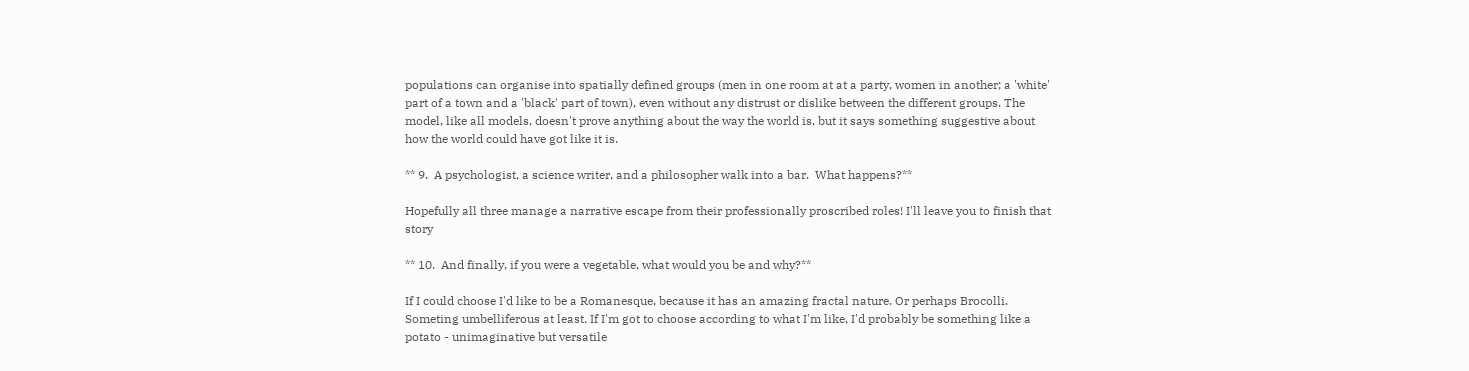populations can organise into spatially defined groups (men in one room at at a party, women in another; a 'white' part of a town and a 'black' part of town), even without any distrust or dislike between the different groups. The model, like all models, doesn't prove anything about the way the world is, but it says something suggestive about how the world could have got like it is.

** 9.  A psychologist, a science writer, and a philosopher walk into a bar.  What happens?**

Hopefully all three manage a narrative escape from their professionally proscribed roles! I'll leave you to finish that story

** 10.  And finally, if you were a vegetable, what would you be and why?**

If I could choose I'd like to be a Romanesque, because it has an amazing fractal nature. Or perhaps Brocolli. Someting umbelliferous at least. If I'm got to choose according to what I'm like, I'd probably be something like a potato - unimaginative but versatile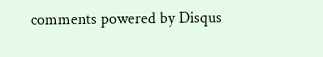comments powered by Disqus